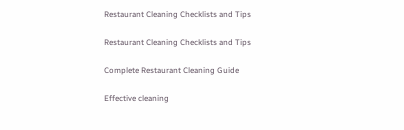Restaurant Cleaning Checklists and Tips

Restaurant Cleaning Checklists and Tips

Complete Restaurant Cleaning Guide

Effective cleaning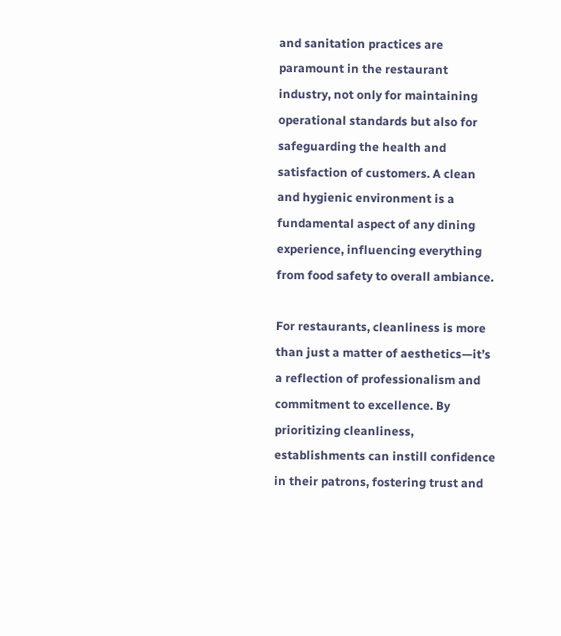and sanitation practices are paramount in the restaurant industry, not only for maintaining operational standards but also for safeguarding the health and satisfaction of customers. A clean and hygienic environment is a fundamental aspect of any dining experience, influencing everything from food safety to overall ambiance.

For restaurants, cleanliness is more than just a matter of aesthetics—it’s a reflection of professionalism and commitment to excellence. By prioritizing cleanliness, establishments can instill confidence in their patrons, fostering trust and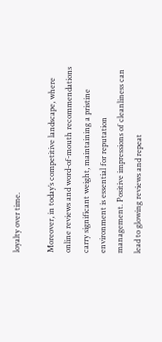loyalty over time.

Moreover, in today’s competitive landscape, where online reviews and word-of-mouth recommendations carry significant weight, maintaining a pristine environment is essential for reputation management. Positive impressions of cleanliness can lead to glowing reviews and repeat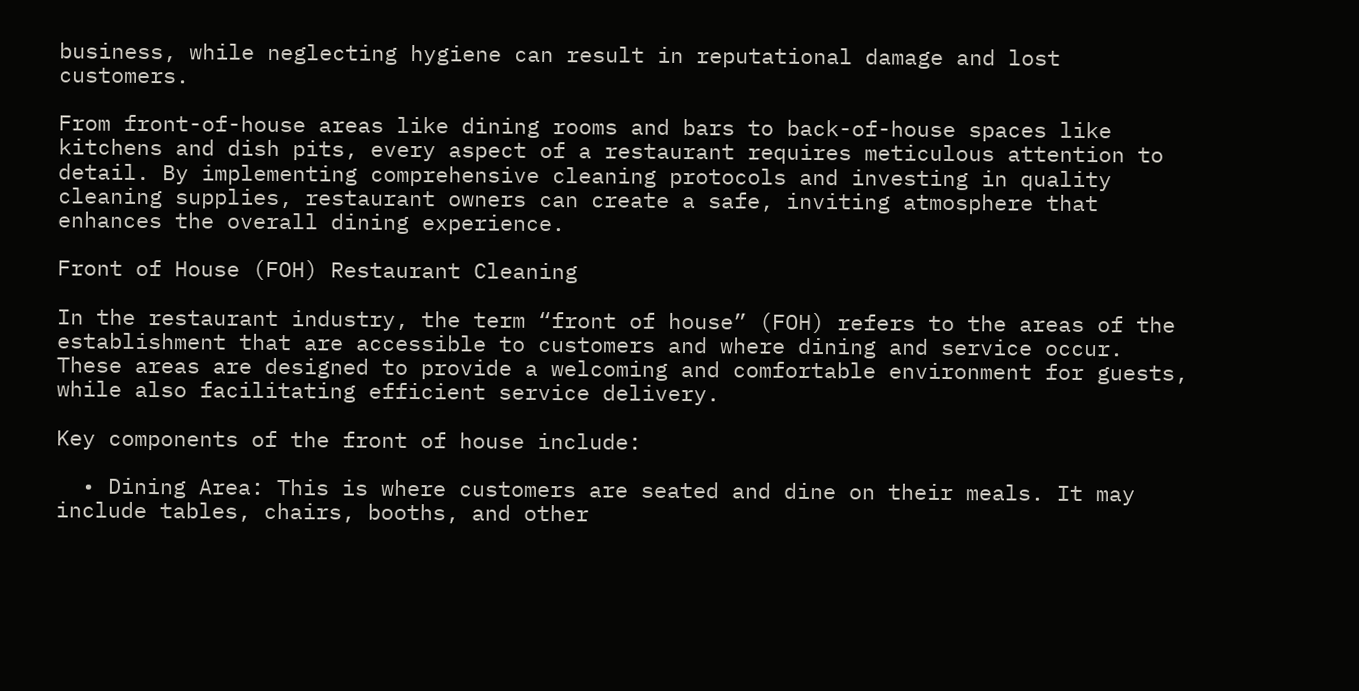business, while neglecting hygiene can result in reputational damage and lost customers.

From front-of-house areas like dining rooms and bars to back-of-house spaces like kitchens and dish pits, every aspect of a restaurant requires meticulous attention to detail. By implementing comprehensive cleaning protocols and investing in quality cleaning supplies, restaurant owners can create a safe, inviting atmosphere that enhances the overall dining experience.

Front of House (FOH) Restaurant Cleaning

In the restaurant industry, the term “front of house” (FOH) refers to the areas of the establishment that are accessible to customers and where dining and service occur. These areas are designed to provide a welcoming and comfortable environment for guests, while also facilitating efficient service delivery.

Key components of the front of house include:

  • Dining Area: This is where customers are seated and dine on their meals. It may include tables, chairs, booths, and other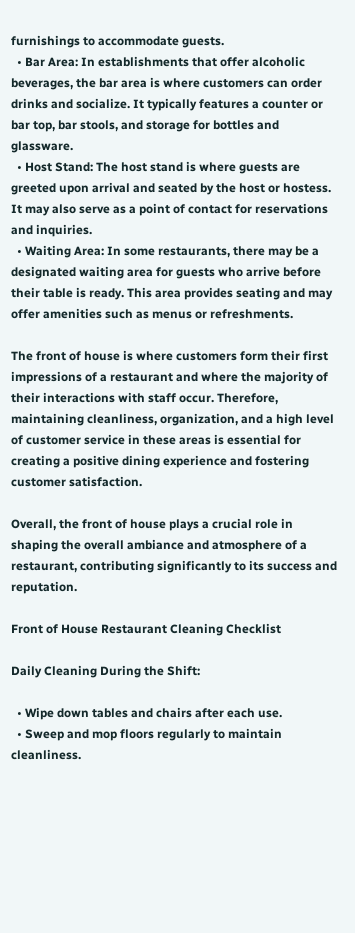furnishings to accommodate guests.
  • Bar Area: In establishments that offer alcoholic beverages, the bar area is where customers can order drinks and socialize. It typically features a counter or bar top, bar stools, and storage for bottles and glassware.
  • Host Stand: The host stand is where guests are greeted upon arrival and seated by the host or hostess. It may also serve as a point of contact for reservations and inquiries.
  • Waiting Area: In some restaurants, there may be a designated waiting area for guests who arrive before their table is ready. This area provides seating and may offer amenities such as menus or refreshments.

The front of house is where customers form their first impressions of a restaurant and where the majority of their interactions with staff occur. Therefore, maintaining cleanliness, organization, and a high level of customer service in these areas is essential for creating a positive dining experience and fostering customer satisfaction.

Overall, the front of house plays a crucial role in shaping the overall ambiance and atmosphere of a restaurant, contributing significantly to its success and reputation.

Front of House Restaurant Cleaning Checklist

Daily Cleaning During the Shift:

  • Wipe down tables and chairs after each use.
  • Sweep and mop floors regularly to maintain cleanliness.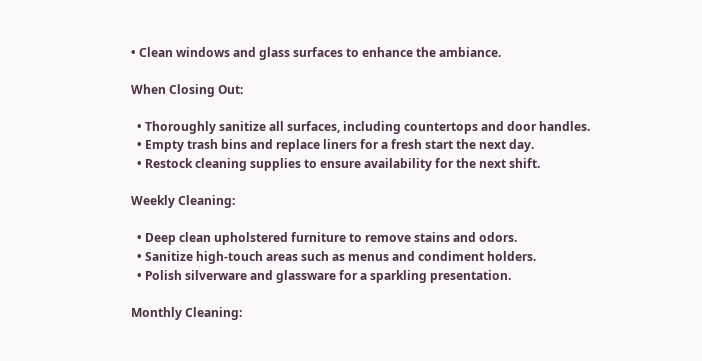• Clean windows and glass surfaces to enhance the ambiance.

When Closing Out:

  • Thoroughly sanitize all surfaces, including countertops and door handles.
  • Empty trash bins and replace liners for a fresh start the next day.
  • Restock cleaning supplies to ensure availability for the next shift.

Weekly Cleaning:

  • Deep clean upholstered furniture to remove stains and odors.
  • Sanitize high-touch areas such as menus and condiment holders.
  • Polish silverware and glassware for a sparkling presentation.

Monthly Cleaning: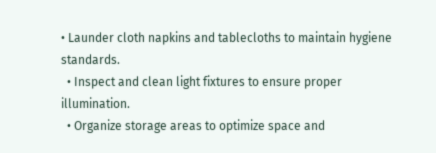• Launder cloth napkins and tablecloths to maintain hygiene standards.
  • Inspect and clean light fixtures to ensure proper illumination.
  • Organize storage areas to optimize space and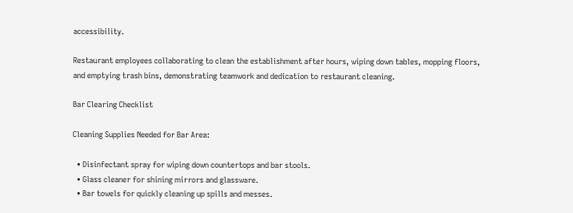accessibility.

Restaurant employees collaborating to clean the establishment after hours, wiping down tables, mopping floors, and emptying trash bins, demonstrating teamwork and dedication to restaurant cleaning.

Bar Clearing Checklist

Cleaning Supplies Needed for Bar Area:

  • Disinfectant spray for wiping down countertops and bar stools.
  • Glass cleaner for shining mirrors and glassware.
  • Bar towels for quickly cleaning up spills and messes.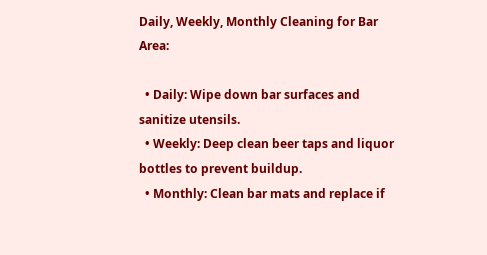Daily, Weekly, Monthly Cleaning for Bar Area:

  • Daily: Wipe down bar surfaces and sanitize utensils.
  • Weekly: Deep clean beer taps and liquor bottles to prevent buildup.
  • Monthly: Clean bar mats and replace if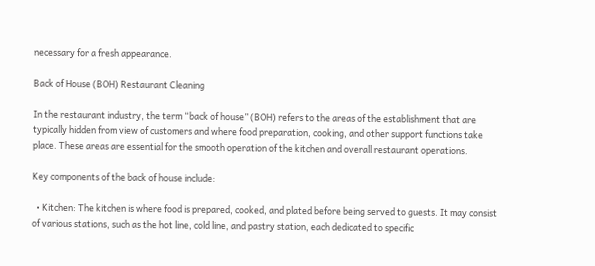necessary for a fresh appearance.

Back of House (BOH) Restaurant Cleaning

In the restaurant industry, the term “back of house” (BOH) refers to the areas of the establishment that are typically hidden from view of customers and where food preparation, cooking, and other support functions take place. These areas are essential for the smooth operation of the kitchen and overall restaurant operations.

Key components of the back of house include:

  • Kitchen: The kitchen is where food is prepared, cooked, and plated before being served to guests. It may consist of various stations, such as the hot line, cold line, and pastry station, each dedicated to specific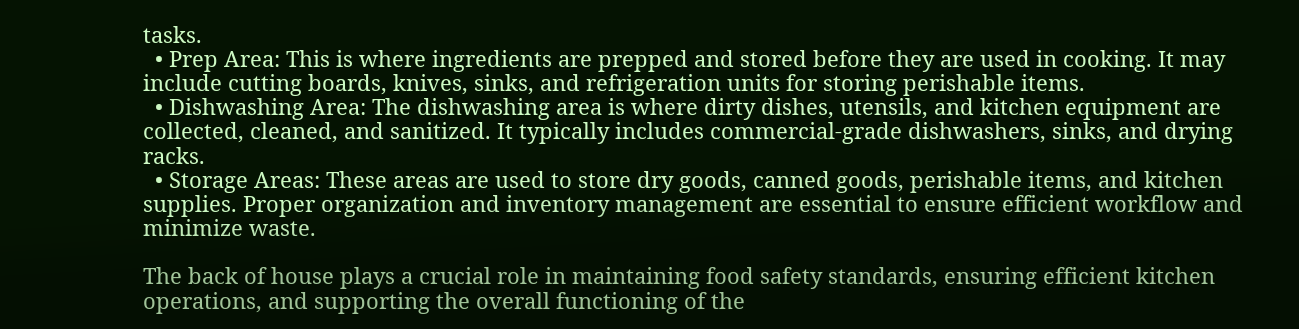tasks.
  • Prep Area: This is where ingredients are prepped and stored before they are used in cooking. It may include cutting boards, knives, sinks, and refrigeration units for storing perishable items.
  • Dishwashing Area: The dishwashing area is where dirty dishes, utensils, and kitchen equipment are collected, cleaned, and sanitized. It typically includes commercial-grade dishwashers, sinks, and drying racks.
  • Storage Areas: These areas are used to store dry goods, canned goods, perishable items, and kitchen supplies. Proper organization and inventory management are essential to ensure efficient workflow and minimize waste.

The back of house plays a crucial role in maintaining food safety standards, ensuring efficient kitchen operations, and supporting the overall functioning of the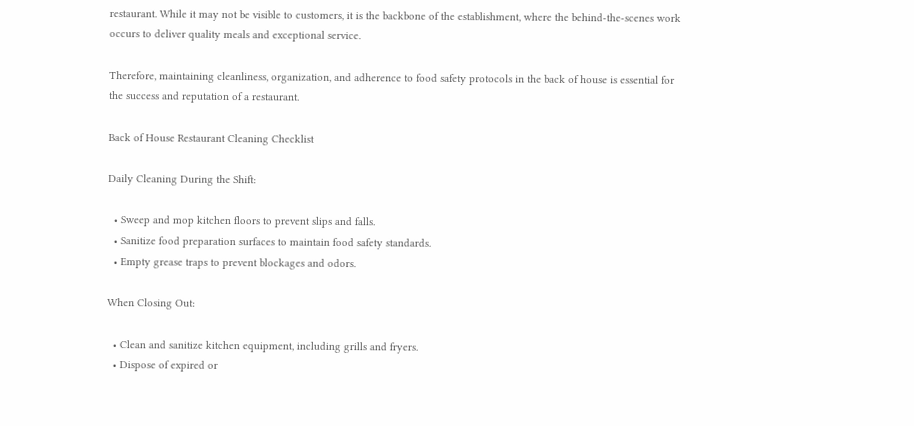restaurant. While it may not be visible to customers, it is the backbone of the establishment, where the behind-the-scenes work occurs to deliver quality meals and exceptional service.

Therefore, maintaining cleanliness, organization, and adherence to food safety protocols in the back of house is essential for the success and reputation of a restaurant.

Back of House Restaurant Cleaning Checklist

Daily Cleaning During the Shift:

  • Sweep and mop kitchen floors to prevent slips and falls.
  • Sanitize food preparation surfaces to maintain food safety standards.
  • Empty grease traps to prevent blockages and odors.

When Closing Out:

  • Clean and sanitize kitchen equipment, including grills and fryers.
  • Dispose of expired or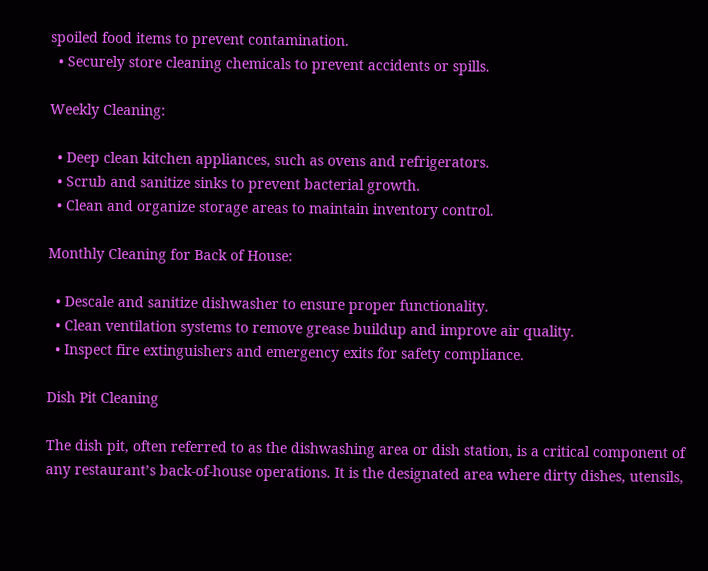spoiled food items to prevent contamination.
  • Securely store cleaning chemicals to prevent accidents or spills.

Weekly Cleaning:

  • Deep clean kitchen appliances, such as ovens and refrigerators.
  • Scrub and sanitize sinks to prevent bacterial growth.
  • Clean and organize storage areas to maintain inventory control.

Monthly Cleaning for Back of House:

  • Descale and sanitize dishwasher to ensure proper functionality.
  • Clean ventilation systems to remove grease buildup and improve air quality.
  • Inspect fire extinguishers and emergency exits for safety compliance.

Dish Pit Cleaning

The dish pit, often referred to as the dishwashing area or dish station, is a critical component of any restaurant’s back-of-house operations. It is the designated area where dirty dishes, utensils,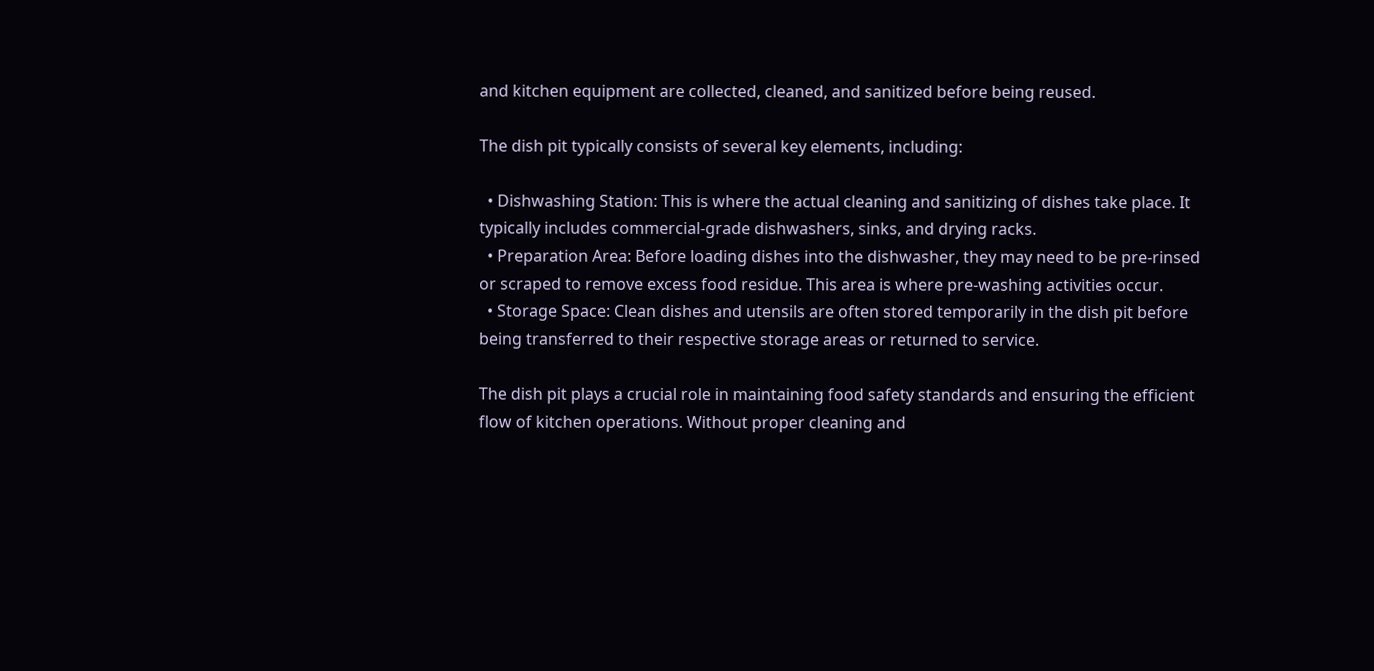and kitchen equipment are collected, cleaned, and sanitized before being reused.

The dish pit typically consists of several key elements, including:

  • Dishwashing Station: This is where the actual cleaning and sanitizing of dishes take place. It typically includes commercial-grade dishwashers, sinks, and drying racks.
  • Preparation Area: Before loading dishes into the dishwasher, they may need to be pre-rinsed or scraped to remove excess food residue. This area is where pre-washing activities occur.
  • Storage Space: Clean dishes and utensils are often stored temporarily in the dish pit before being transferred to their respective storage areas or returned to service.

The dish pit plays a crucial role in maintaining food safety standards and ensuring the efficient flow of kitchen operations. Without proper cleaning and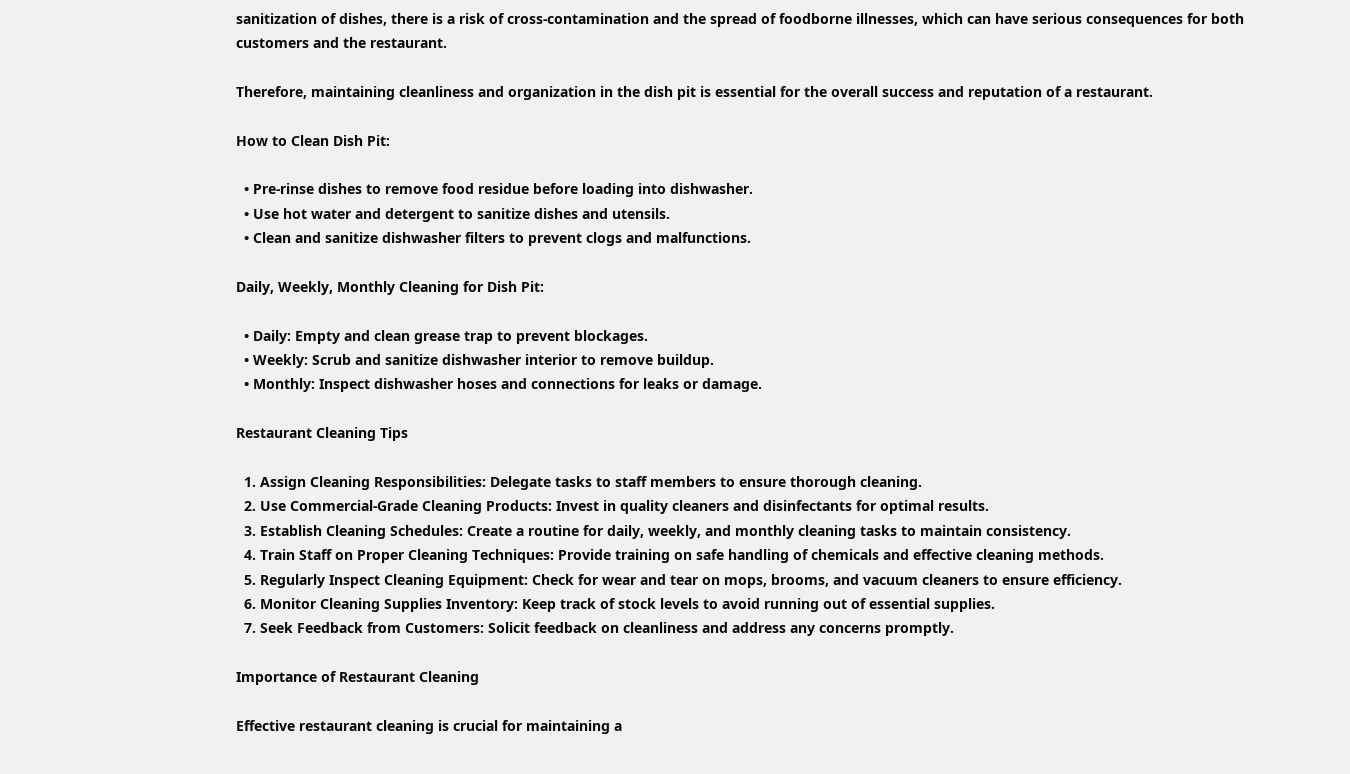sanitization of dishes, there is a risk of cross-contamination and the spread of foodborne illnesses, which can have serious consequences for both customers and the restaurant.

Therefore, maintaining cleanliness and organization in the dish pit is essential for the overall success and reputation of a restaurant.

How to Clean Dish Pit:

  • Pre-rinse dishes to remove food residue before loading into dishwasher.
  • Use hot water and detergent to sanitize dishes and utensils.
  • Clean and sanitize dishwasher filters to prevent clogs and malfunctions.

Daily, Weekly, Monthly Cleaning for Dish Pit:

  • Daily: Empty and clean grease trap to prevent blockages.
  • Weekly: Scrub and sanitize dishwasher interior to remove buildup.
  • Monthly: Inspect dishwasher hoses and connections for leaks or damage.

Restaurant Cleaning Tips

  1. Assign Cleaning Responsibilities: Delegate tasks to staff members to ensure thorough cleaning.
  2. Use Commercial-Grade Cleaning Products: Invest in quality cleaners and disinfectants for optimal results.
  3. Establish Cleaning Schedules: Create a routine for daily, weekly, and monthly cleaning tasks to maintain consistency.
  4. Train Staff on Proper Cleaning Techniques: Provide training on safe handling of chemicals and effective cleaning methods.
  5. Regularly Inspect Cleaning Equipment: Check for wear and tear on mops, brooms, and vacuum cleaners to ensure efficiency.
  6. Monitor Cleaning Supplies Inventory: Keep track of stock levels to avoid running out of essential supplies.
  7. Seek Feedback from Customers: Solicit feedback on cleanliness and address any concerns promptly.

Importance of Restaurant Cleaning

Effective restaurant cleaning is crucial for maintaining a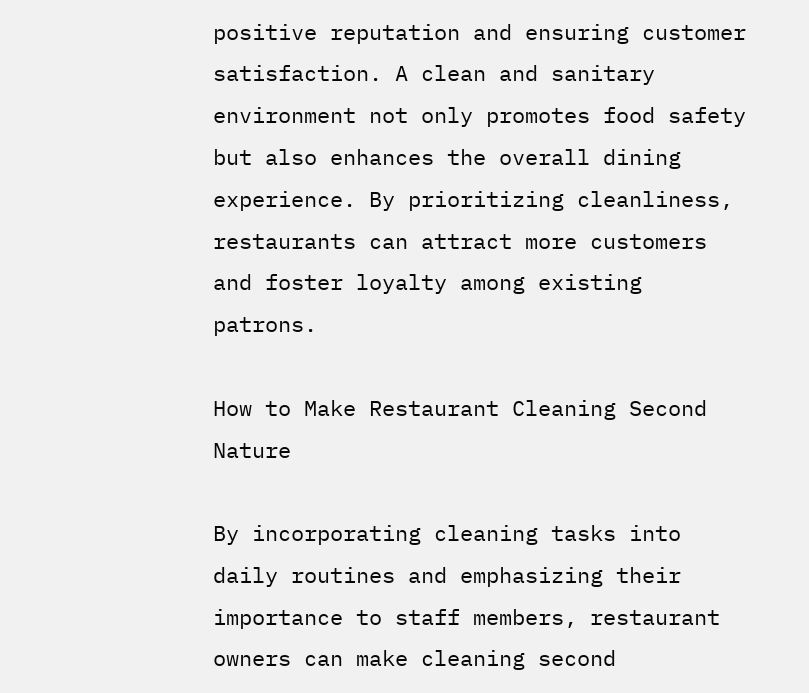positive reputation and ensuring customer satisfaction. A clean and sanitary environment not only promotes food safety but also enhances the overall dining experience. By prioritizing cleanliness, restaurants can attract more customers and foster loyalty among existing patrons.

How to Make Restaurant Cleaning Second Nature

By incorporating cleaning tasks into daily routines and emphasizing their importance to staff members, restaurant owners can make cleaning second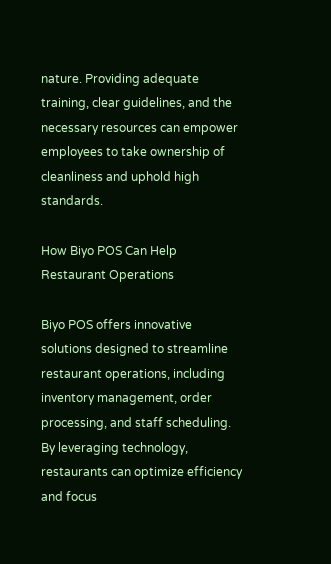nature. Providing adequate training, clear guidelines, and the necessary resources can empower employees to take ownership of cleanliness and uphold high standards.

How Biyo POS Can Help Restaurant Operations

Biyo POS offers innovative solutions designed to streamline restaurant operations, including inventory management, order processing, and staff scheduling. By leveraging technology, restaurants can optimize efficiency and focus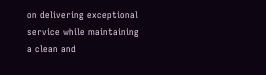on delivering exceptional service while maintaining a clean and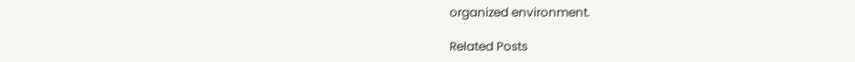organized environment.

Related Posts